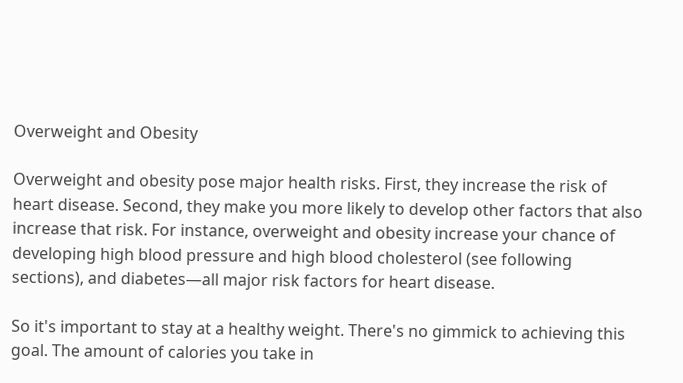Overweight and Obesity

Overweight and obesity pose major health risks. First, they increase the risk of heart disease. Second, they make you more likely to develop other factors that also increase that risk. For instance, overweight and obesity increase your chance of developing high blood pressure and high blood cholesterol (see following sections), and diabetes—all major risk factors for heart disease.

So it's important to stay at a healthy weight. There's no gimmick to achieving this goal. The amount of calories you take in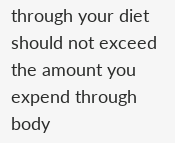through your diet should not exceed the amount you expend through body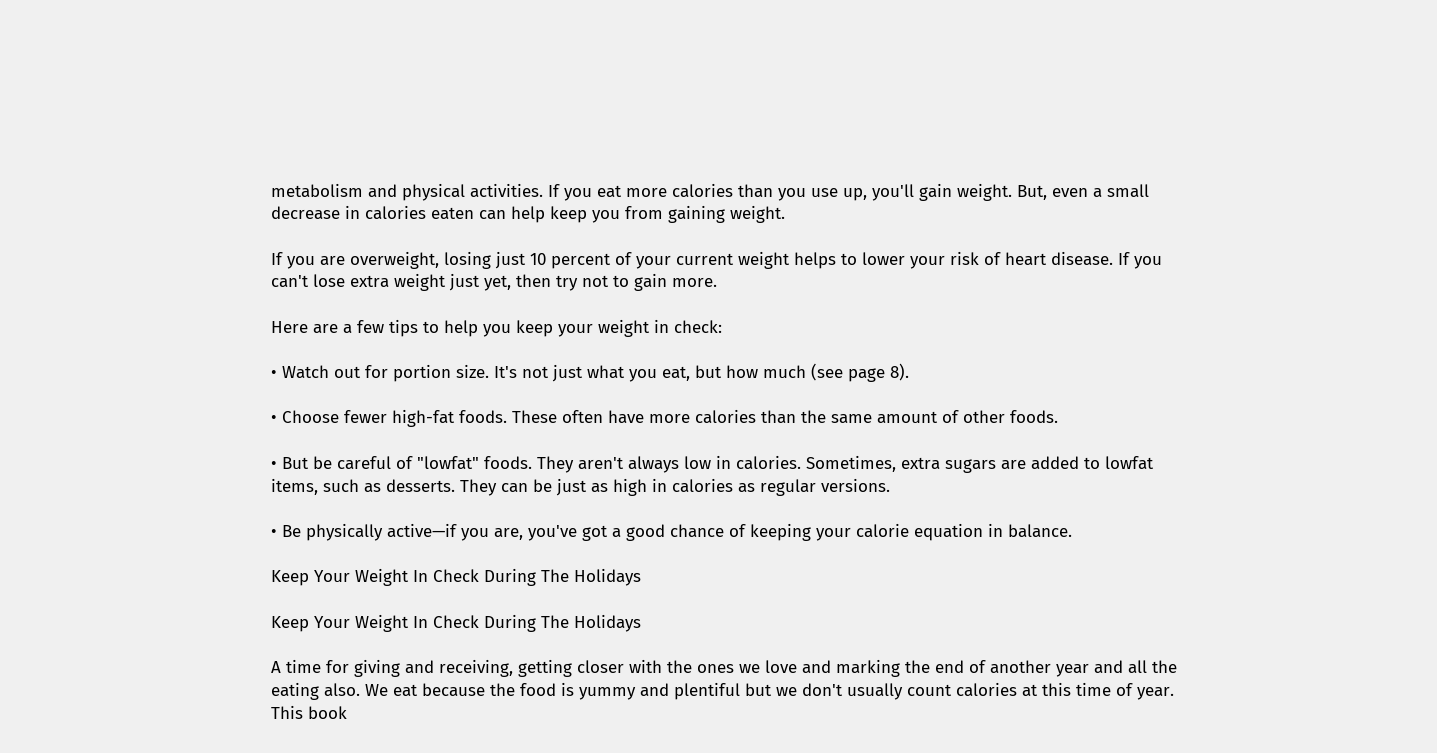metabolism and physical activities. If you eat more calories than you use up, you'll gain weight. But, even a small decrease in calories eaten can help keep you from gaining weight.

If you are overweight, losing just 10 percent of your current weight helps to lower your risk of heart disease. If you can't lose extra weight just yet, then try not to gain more.

Here are a few tips to help you keep your weight in check:

• Watch out for portion size. It's not just what you eat, but how much (see page 8).

• Choose fewer high-fat foods. These often have more calories than the same amount of other foods.

• But be careful of "lowfat" foods. They aren't always low in calories. Sometimes, extra sugars are added to lowfat items, such as desserts. They can be just as high in calories as regular versions.

• Be physically active—if you are, you've got a good chance of keeping your calorie equation in balance.

Keep Your Weight In Check During The Holidays

Keep Your Weight In Check During The Holidays

A time for giving and receiving, getting closer with the ones we love and marking the end of another year and all the eating also. We eat because the food is yummy and plentiful but we don't usually count calories at this time of year. This book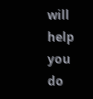will help you do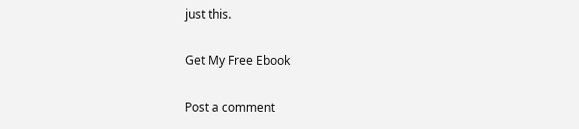just this.

Get My Free Ebook

Post a comment